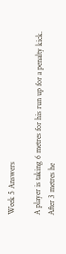Week 5 Answers

A player is taking 6 metres for his run up for a penalty kick. After 3 metres he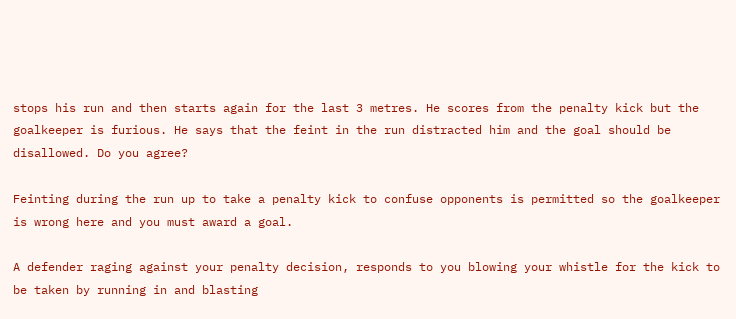stops his run and then starts again for the last 3 metres. He scores from the penalty kick but the goalkeeper is furious. He says that the feint in the run distracted him and the goal should be disallowed. Do you agree?

Feinting during the run up to take a penalty kick to confuse opponents is permitted so the goalkeeper is wrong here and you must award a goal.

A defender raging against your penalty decision, responds to you blowing your whistle for the kick to be taken by running in and blasting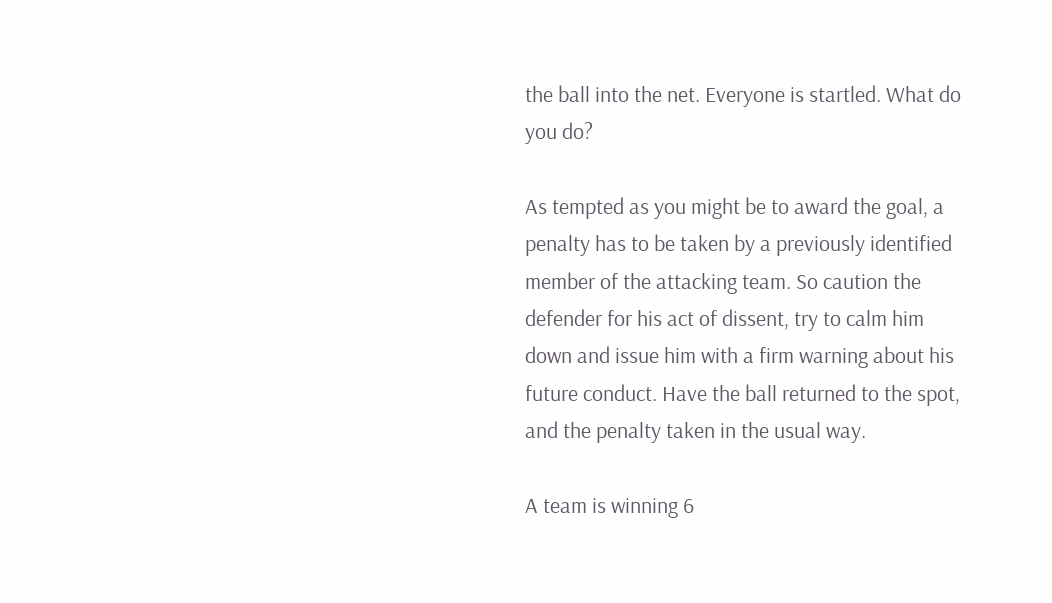the ball into the net. Everyone is startled. What do you do?

As tempted as you might be to award the goal, a penalty has to be taken by a previously identified member of the attacking team. So caution the defender for his act of dissent, try to calm him down and issue him with a firm warning about his future conduct. Have the ball returned to the spot, and the penalty taken in the usual way.

A team is winning 6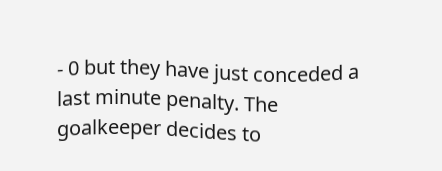- 0 but they have just conceded a last minute penalty. The goalkeeper decides to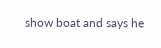show boat and says he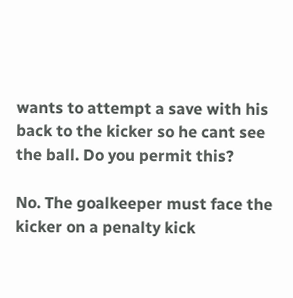wants to attempt a save with his back to the kicker so he cant see the ball. Do you permit this?

No. The goalkeeper must face the kicker on a penalty kick